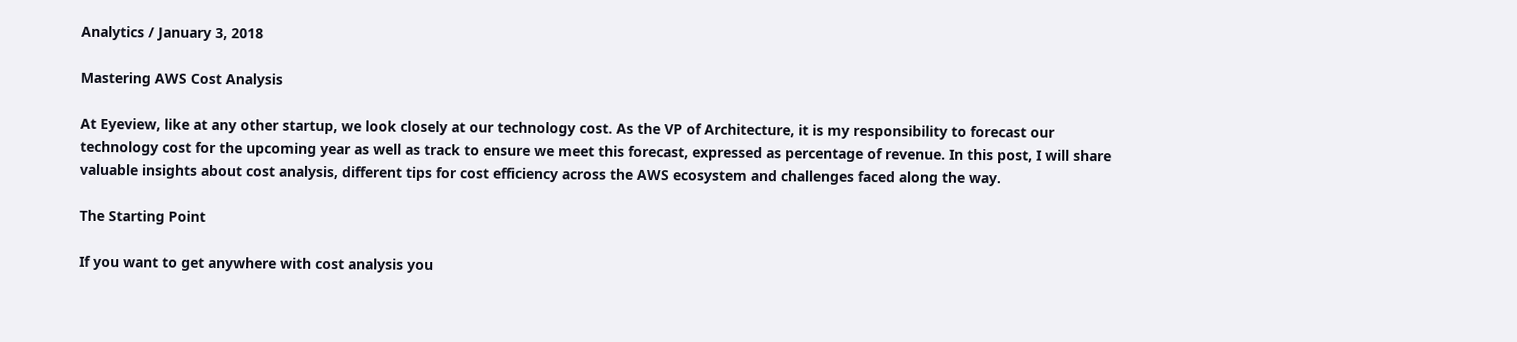Analytics / January 3, 2018

Mastering AWS Cost Analysis

At Eyeview, like at any other startup, we look closely at our technology cost. As the VP of Architecture, it is my responsibility to forecast our technology cost for the upcoming year as well as track to ensure we meet this forecast, expressed as percentage of revenue. In this post, I will share valuable insights about cost analysis, different tips for cost efficiency across the AWS ecosystem and challenges faced along the way.

The Starting Point

If you want to get anywhere with cost analysis you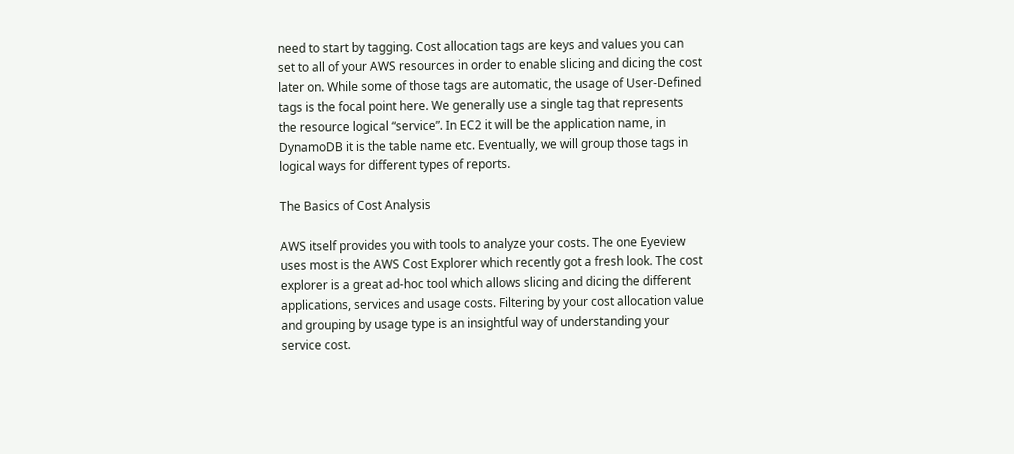need to start by tagging. Cost allocation tags are keys and values you can set to all of your AWS resources in order to enable slicing and dicing the cost later on. While some of those tags are automatic, the usage of User-Defined tags is the focal point here. We generally use a single tag that represents the resource logical “service”. In EC2 it will be the application name, in DynamoDB it is the table name etc. Eventually, we will group those tags in logical ways for different types of reports.

The Basics of Cost Analysis

AWS itself provides you with tools to analyze your costs. The one Eyeview uses most is the AWS Cost Explorer which recently got a fresh look. The cost explorer is a great ad-hoc tool which allows slicing and dicing the different applications, services and usage costs. Filtering by your cost allocation value and grouping by usage type is an insightful way of understanding your service cost.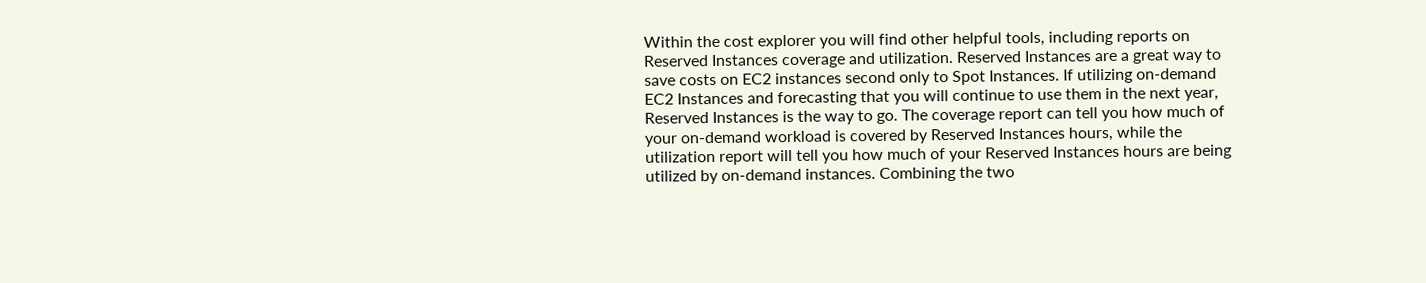Within the cost explorer you will find other helpful tools, including reports on Reserved Instances coverage and utilization. Reserved Instances are a great way to save costs on EC2 instances second only to Spot Instances. If utilizing on-demand EC2 Instances and forecasting that you will continue to use them in the next year, Reserved Instances is the way to go. The coverage report can tell you how much of your on-demand workload is covered by Reserved Instances hours, while the utilization report will tell you how much of your Reserved Instances hours are being utilized by on-demand instances. Combining the two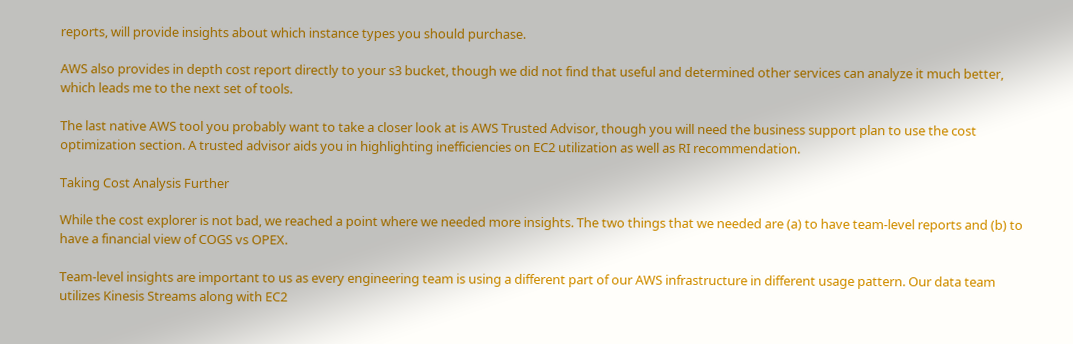reports, will provide insights about which instance types you should purchase.

AWS also provides in depth cost report directly to your s3 bucket, though we did not find that useful and determined other services can analyze it much better, which leads me to the next set of tools.

The last native AWS tool you probably want to take a closer look at is AWS Trusted Advisor, though you will need the business support plan to use the cost optimization section. A trusted advisor aids you in highlighting inefficiencies on EC2 utilization as well as RI recommendation.

Taking Cost Analysis Further

While the cost explorer is not bad, we reached a point where we needed more insights. The two things that we needed are (a) to have team-level reports and (b) to have a financial view of COGS vs OPEX.

Team-level insights are important to us as every engineering team is using a different part of our AWS infrastructure in different usage pattern. Our data team utilizes Kinesis Streams along with EC2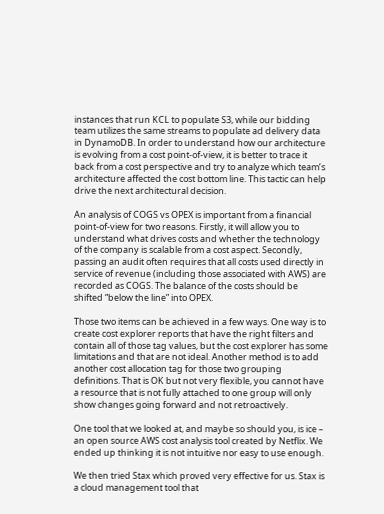instances that run KCL to populate S3, while our bidding team utilizes the same streams to populate ad delivery data in DynamoDB. In order to understand how our architecture is evolving from a cost point-of-view, it is better to trace it back from a cost perspective and try to analyze which team’s architecture affected the cost bottom line. This tactic can help drive the next architectural decision.

An analysis of COGS vs OPEX is important from a financial point-of-view for two reasons. Firstly, it will allow you to understand what drives costs and whether the technology of the company is scalable from a cost aspect. Secondly, passing an audit often requires that all costs used directly in service of revenue (including those associated with AWS) are recorded as COGS. The balance of the costs should be shifted “below the line” into OPEX.

Those two items can be achieved in a few ways. One way is to create cost explorer reports that have the right filters and contain all of those tag values, but the cost explorer has some limitations and that are not ideal. Another method is to add another cost allocation tag for those two grouping definitions. That is OK but not very flexible, you cannot have a resource that is not fully attached to one group will only show changes going forward and not retroactively.

One tool that we looked at, and maybe so should you, is ice – an open source AWS cost analysis tool created by Netflix. We ended up thinking it is not intuitive nor easy to use enough.

We then tried Stax which proved very effective for us. Stax is a cloud management tool that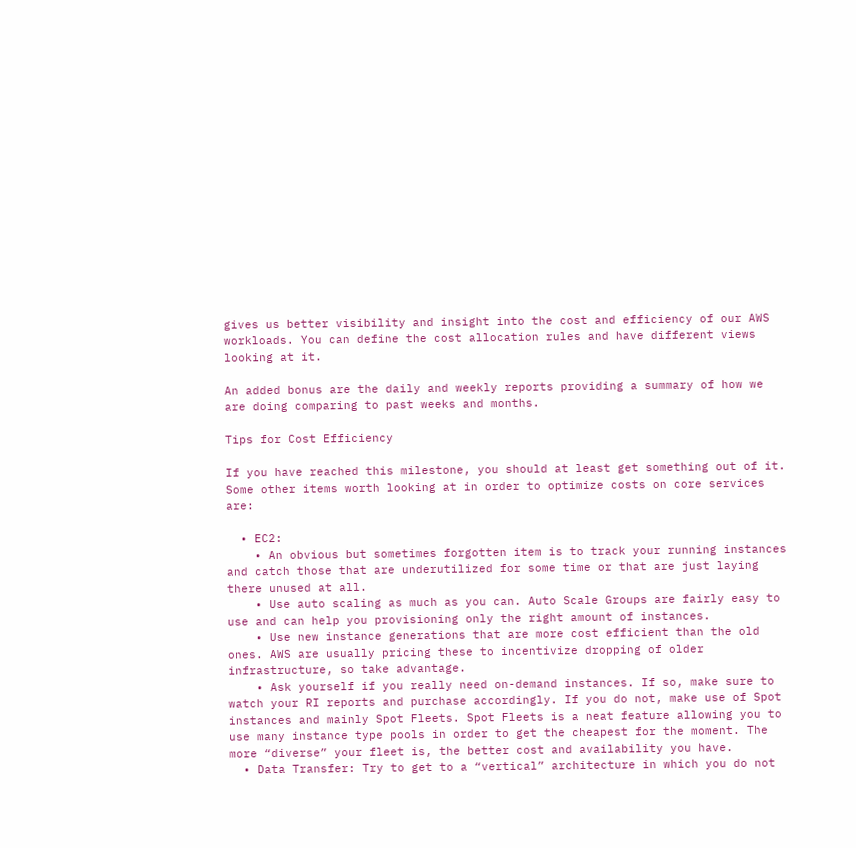gives us better visibility and insight into the cost and efficiency of our AWS workloads. You can define the cost allocation rules and have different views looking at it.

An added bonus are the daily and weekly reports providing a summary of how we are doing comparing to past weeks and months.

Tips for Cost Efficiency

If you have reached this milestone, you should at least get something out of it. Some other items worth looking at in order to optimize costs on core services are:

  • EC2:
    • An obvious but sometimes forgotten item is to track your running instances and catch those that are underutilized for some time or that are just laying there unused at all.
    • Use auto scaling as much as you can. Auto Scale Groups are fairly easy to use and can help you provisioning only the right amount of instances.
    • Use new instance generations that are more cost efficient than the old ones. AWS are usually pricing these to incentivize dropping of older infrastructure, so take advantage.
    • Ask yourself if you really need on-demand instances. If so, make sure to watch your RI reports and purchase accordingly. If you do not, make use of Spot instances and mainly Spot Fleets. Spot Fleets is a neat feature allowing you to use many instance type pools in order to get the cheapest for the moment. The more “diverse” your fleet is, the better cost and availability you have.
  • Data Transfer: Try to get to a “vertical” architecture in which you do not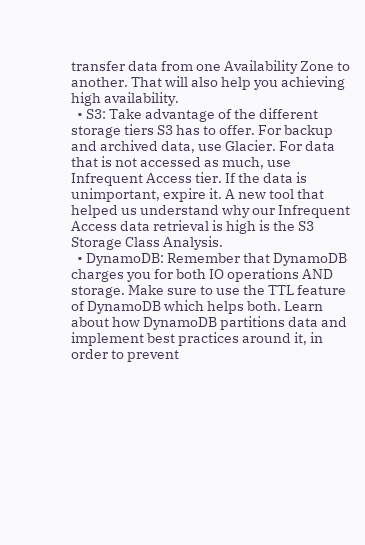transfer data from one Availability Zone to another. That will also help you achieving high availability.
  • S3: Take advantage of the different storage tiers S3 has to offer. For backup and archived data, use Glacier. For data that is not accessed as much, use Infrequent Access tier. If the data is unimportant, expire it. A new tool that helped us understand why our Infrequent Access data retrieval is high is the S3 Storage Class Analysis.
  • DynamoDB: Remember that DynamoDB charges you for both IO operations AND storage. Make sure to use the TTL feature of DynamoDB which helps both. Learn about how DynamoDB partitions data and implement best practices around it, in order to prevent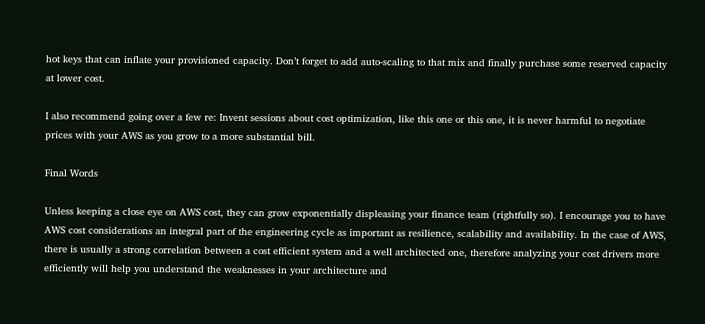hot keys that can inflate your provisioned capacity. Don’t forget to add auto-scaling to that mix and finally purchase some reserved capacity at lower cost.

I also recommend going over a few re: Invent sessions about cost optimization, like this one or this one, it is never harmful to negotiate prices with your AWS as you grow to a more substantial bill.

Final Words

Unless keeping a close eye on AWS cost, they can grow exponentially displeasing your finance team (rightfully so). I encourage you to have AWS cost considerations an integral part of the engineering cycle as important as resilience, scalability and availability. In the case of AWS, there is usually a strong correlation between a cost efficient system and a well architected one, therefore analyzing your cost drivers more efficiently will help you understand the weaknesses in your architecture and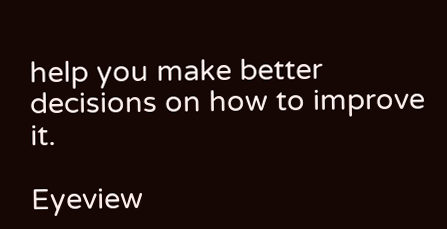help you make better decisions on how to improve it.

Eyeview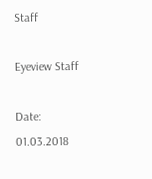Staff

Eyeview Staff

Date: 01.03.2018